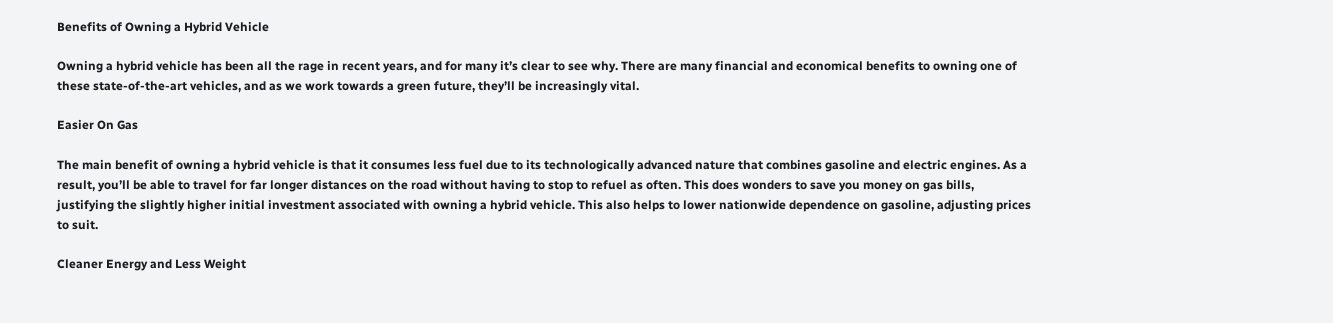Benefits of Owning a Hybrid Vehicle

Owning a hybrid vehicle has been all the rage in recent years, and for many it’s clear to see why. There are many financial and economical benefits to owning one of these state-of-the-art vehicles, and as we work towards a green future, they’ll be increasingly vital.

Easier On Gas

The main benefit of owning a hybrid vehicle is that it consumes less fuel due to its technologically advanced nature that combines gasoline and electric engines. As a result, you’ll be able to travel for far longer distances on the road without having to stop to refuel as often. This does wonders to save you money on gas bills, justifying the slightly higher initial investment associated with owning a hybrid vehicle. This also helps to lower nationwide dependence on gasoline, adjusting prices to suit.

Cleaner Energy and Less Weight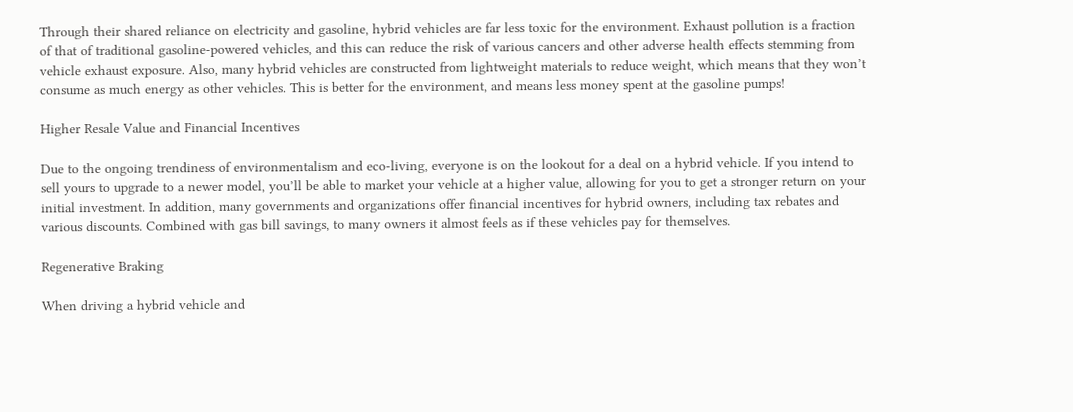Through their shared reliance on electricity and gasoline, hybrid vehicles are far less toxic for the environment. Exhaust pollution is a fraction of that of traditional gasoline-powered vehicles, and this can reduce the risk of various cancers and other adverse health effects stemming from vehicle exhaust exposure. Also, many hybrid vehicles are constructed from lightweight materials to reduce weight, which means that they won’t consume as much energy as other vehicles. This is better for the environment, and means less money spent at the gasoline pumps!

Higher Resale Value and Financial Incentives

Due to the ongoing trendiness of environmentalism and eco-living, everyone is on the lookout for a deal on a hybrid vehicle. If you intend to sell yours to upgrade to a newer model, you’ll be able to market your vehicle at a higher value, allowing for you to get a stronger return on your initial investment. In addition, many governments and organizations offer financial incentives for hybrid owners, including tax rebates and various discounts. Combined with gas bill savings, to many owners it almost feels as if these vehicles pay for themselves.

Regenerative Braking

When driving a hybrid vehicle and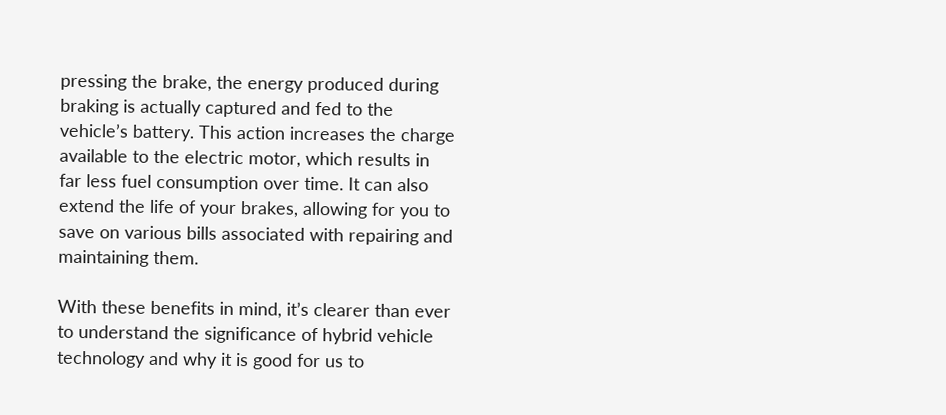pressing the brake, the energy produced during braking is actually captured and fed to the vehicle’s battery. This action increases the charge available to the electric motor, which results in far less fuel consumption over time. It can also extend the life of your brakes, allowing for you to save on various bills associated with repairing and maintaining them.

With these benefits in mind, it’s clearer than ever to understand the significance of hybrid vehicle technology and why it is good for us to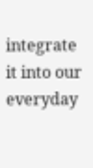integrate it into our everyday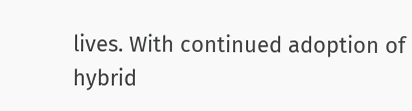lives. With continued adoption of hybrid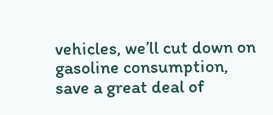vehicles, we’ll cut down on gasoline consumption, save a great deal of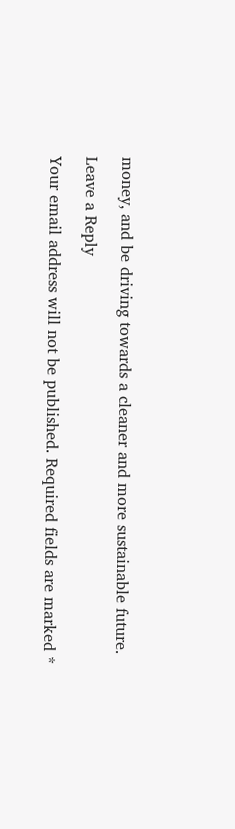money, and be driving towards a cleaner and more sustainable future.

Leave a Reply

Your email address will not be published. Required fields are marked *